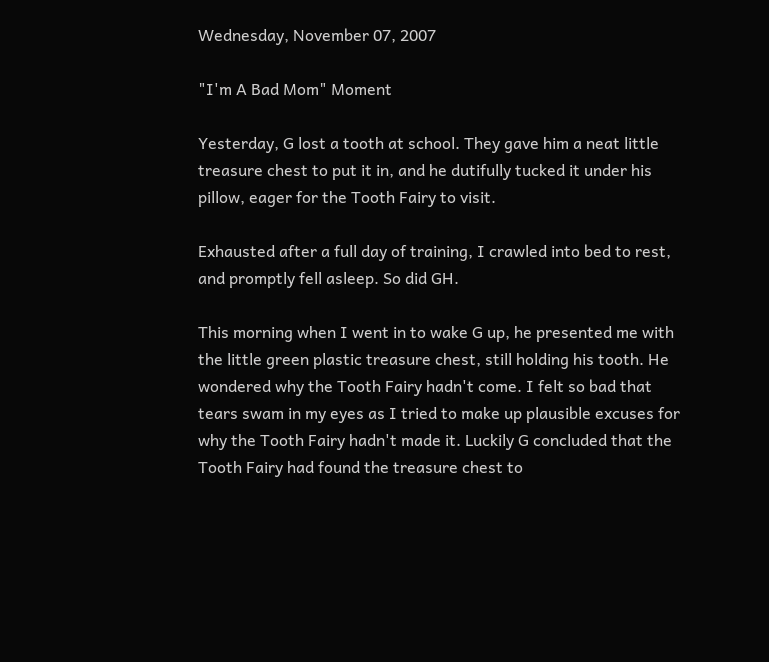Wednesday, November 07, 2007

"I'm A Bad Mom" Moment

Yesterday, G lost a tooth at school. They gave him a neat little treasure chest to put it in, and he dutifully tucked it under his pillow, eager for the Tooth Fairy to visit.

Exhausted after a full day of training, I crawled into bed to rest, and promptly fell asleep. So did GH.

This morning when I went in to wake G up, he presented me with the little green plastic treasure chest, still holding his tooth. He wondered why the Tooth Fairy hadn't come. I felt so bad that tears swam in my eyes as I tried to make up plausible excuses for why the Tooth Fairy hadn't made it. Luckily G concluded that the Tooth Fairy had found the treasure chest to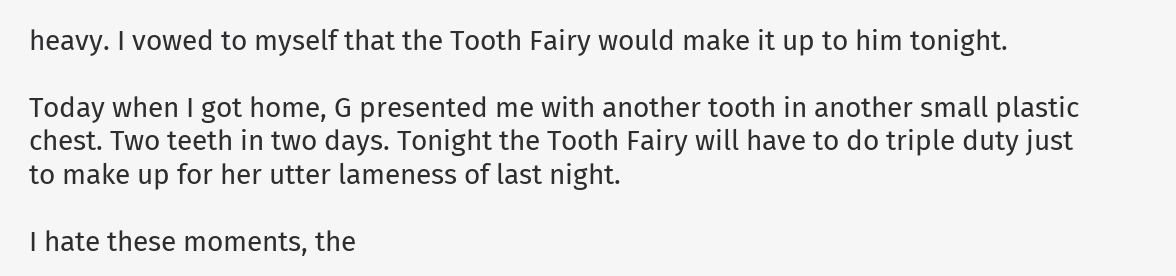heavy. I vowed to myself that the Tooth Fairy would make it up to him tonight.

Today when I got home, G presented me with another tooth in another small plastic chest. Two teeth in two days. Tonight the Tooth Fairy will have to do triple duty just to make up for her utter lameness of last night.

I hate these moments, the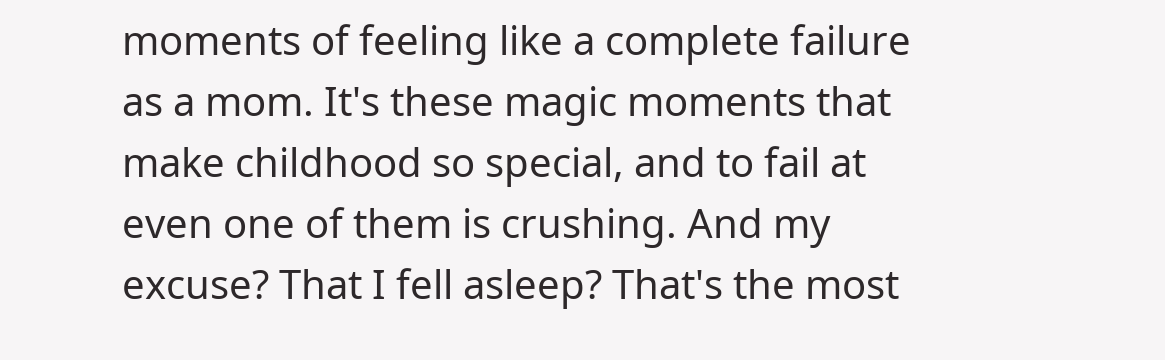moments of feeling like a complete failure as a mom. It's these magic moments that make childhood so special, and to fail at even one of them is crushing. And my excuse? That I fell asleep? That's the most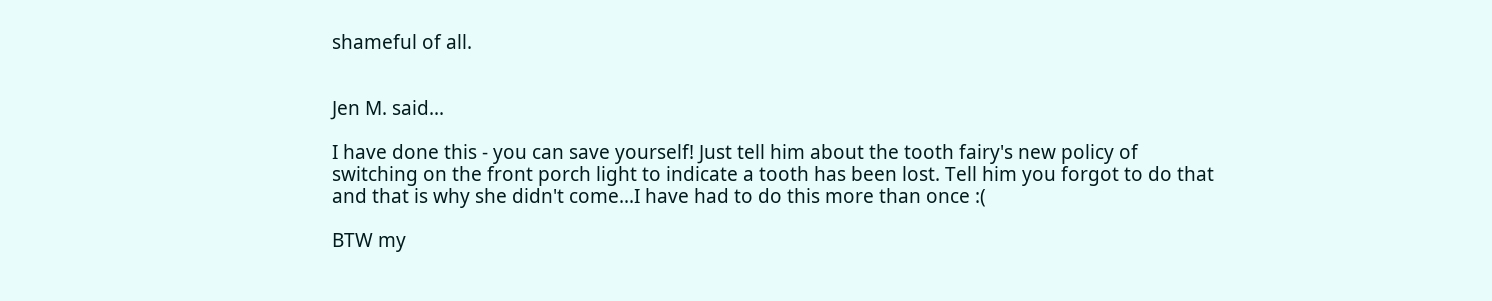shameful of all.


Jen M. said...

I have done this - you can save yourself! Just tell him about the tooth fairy's new policy of switching on the front porch light to indicate a tooth has been lost. Tell him you forgot to do that and that is why she didn't come...I have had to do this more than once :(

BTW my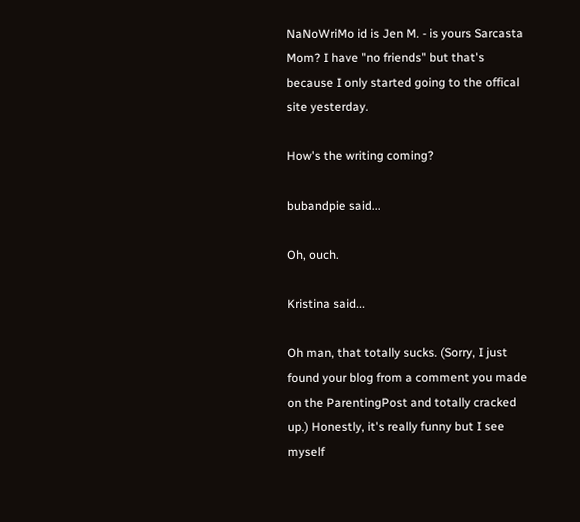NaNoWriMo id is Jen M. - is yours Sarcasta Mom? I have "no friends" but that's because I only started going to the offical site yesterday.

How's the writing coming?

bubandpie said...

Oh, ouch.

Kristina said...

Oh man, that totally sucks. (Sorry, I just found your blog from a comment you made on the ParentingPost and totally cracked up.) Honestly, it's really funny but I see myself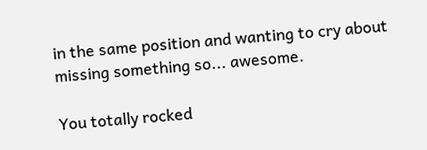in the same position and wanting to cry about missing something so... awesome.

You totally rocked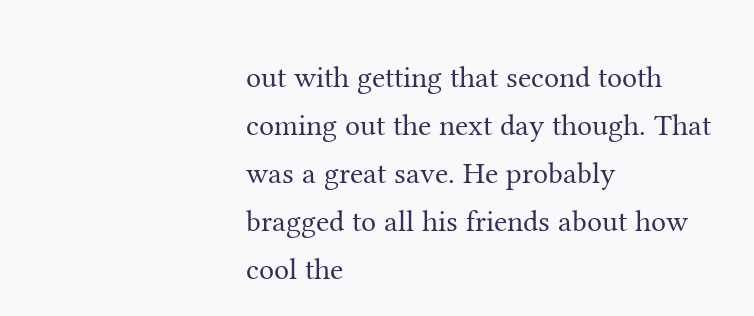out with getting that second tooth coming out the next day though. That was a great save. He probably bragged to all his friends about how cool the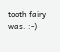tooth fairy was. :-)